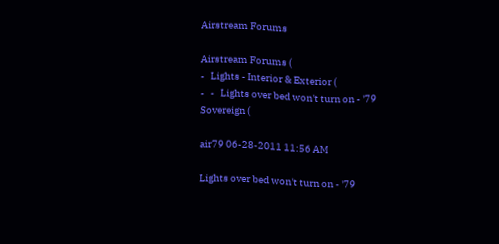Airstream Forums

Airstream Forums (
-   Lights - Interior & Exterior (
-   -   Lights over bed won't turn on - '79 Sovereign (

air79 06-28-2011 11:56 AM

Lights over bed won't turn on - '79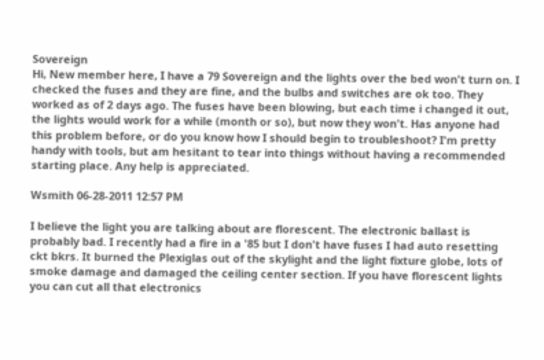Sovereign
Hi, New member here, I have a 79 Sovereign and the lights over the bed won't turn on. I checked the fuses and they are fine, and the bulbs and switches are ok too. They worked as of 2 days ago. The fuses have been blowing, but each time i changed it out, the lights would work for a while (month or so), but now they won't. Has anyone had this problem before, or do you know how I should begin to troubleshoot? I'm pretty handy with tools, but am hesitant to tear into things without having a recommended starting place. Any help is appreciated.

Wsmith 06-28-2011 12:57 PM

I believe the light you are talking about are florescent. The electronic ballast is probably bad. I recently had a fire in a '85 but I don't have fuses I had auto resetting ckt bkrs. It burned the Plexiglas out of the skylight and the light fixture globe, lots of smoke damage and damaged the ceiling center section. If you have florescent lights you can cut all that electronics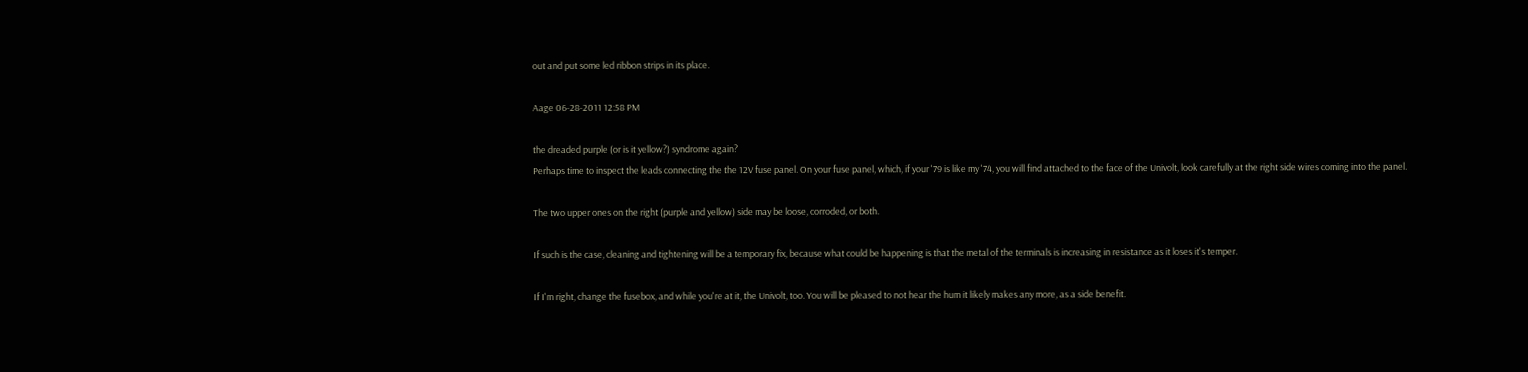out and put some led ribbon strips in its place.

Aage 06-28-2011 12:58 PM

the dreaded purple (or is it yellow?) syndrome again?
Perhaps time to inspect the leads connecting the the 12V fuse panel. On your fuse panel, which, if your '79 is like my '74, you will find attached to the face of the Univolt, look carefully at the right side wires coming into the panel.

The two upper ones on the right (purple and yellow) side may be loose, corroded, or both.

If such is the case, cleaning and tightening will be a temporary fix, because what could be happening is that the metal of the terminals is increasing in resistance as it loses it's temper.

If I'm right, change the fusebox, and while you're at it, the Univolt, too. You will be pleased to not hear the hum it likely makes any more, as a side benefit.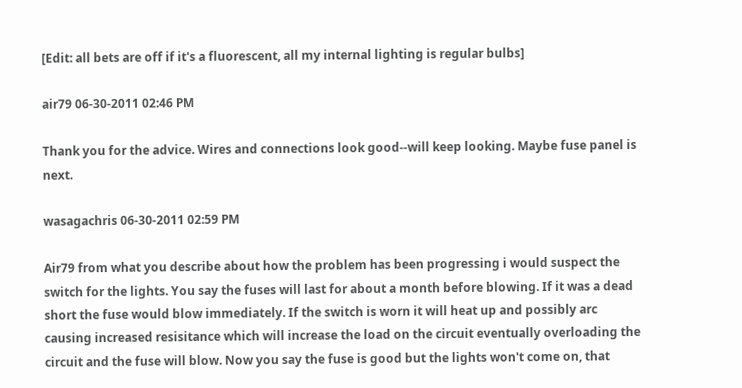[Edit: all bets are off if it's a fluorescent, all my internal lighting is regular bulbs]

air79 06-30-2011 02:46 PM

Thank you for the advice. Wires and connections look good--will keep looking. Maybe fuse panel is next.

wasagachris 06-30-2011 02:59 PM

Air79 from what you describe about how the problem has been progressing i would suspect the switch for the lights. You say the fuses will last for about a month before blowing. If it was a dead short the fuse would blow immediately. If the switch is worn it will heat up and possibly arc causing increased resisitance which will increase the load on the circuit eventually overloading the circuit and the fuse will blow. Now you say the fuse is good but the lights won't come on, that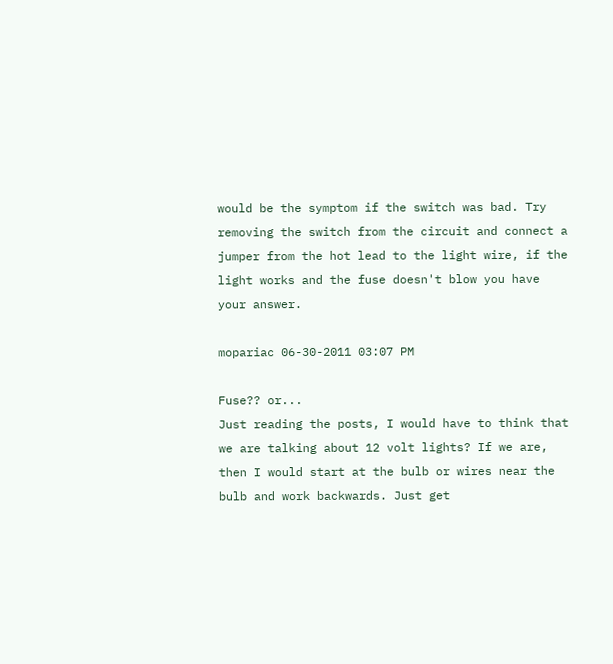would be the symptom if the switch was bad. Try removing the switch from the circuit and connect a jumper from the hot lead to the light wire, if the light works and the fuse doesn't blow you have your answer.

mopariac 06-30-2011 03:07 PM

Fuse?? or...
Just reading the posts, I would have to think that we are talking about 12 volt lights? If we are, then I would start at the bulb or wires near the bulb and work backwards. Just get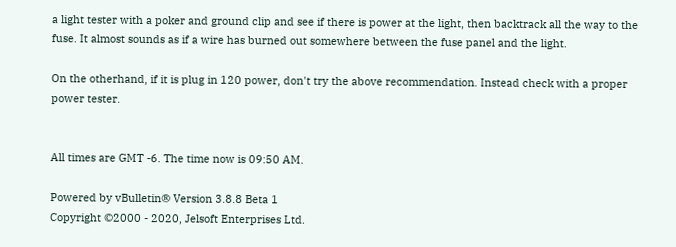a light tester with a poker and ground clip and see if there is power at the light, then backtrack all the way to the fuse. It almost sounds as if a wire has burned out somewhere between the fuse panel and the light.

On the otherhand, if it is plug in 120 power, don't try the above recommendation. Instead check with a proper power tester.


All times are GMT -6. The time now is 09:50 AM.

Powered by vBulletin® Version 3.8.8 Beta 1
Copyright ©2000 - 2020, Jelsoft Enterprises Ltd.